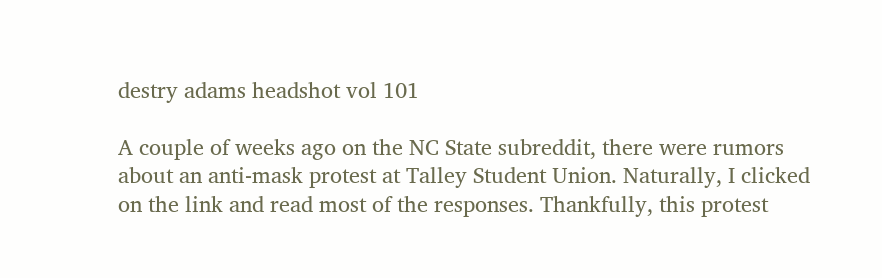destry adams headshot vol 101

A couple of weeks ago on the NC State subreddit, there were rumors about an anti-mask protest at Talley Student Union. Naturally, I clicked on the link and read most of the responses. Thankfully, this protest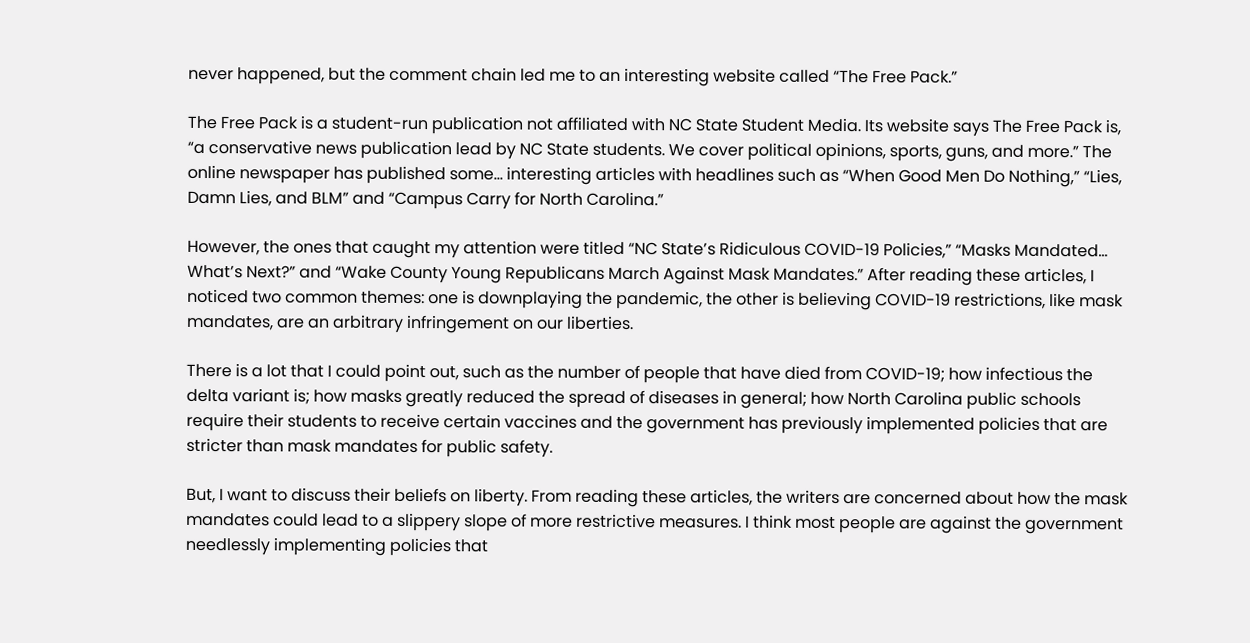never happened, but the comment chain led me to an interesting website called “The Free Pack.”

The Free Pack is a student-run publication not affiliated with NC State Student Media. Its website says The Free Pack is, “a conservative news publication lead by NC State students. We cover political opinions, sports, guns, and more.” The online newspaper has published some… interesting articles with headlines such as “When Good Men Do Nothing,” “Lies, Damn Lies, and BLM” and “Campus Carry for North Carolina.”

However, the ones that caught my attention were titled “NC State’s Ridiculous COVID-19 Policies,” “Masks Mandated… What’s Next?” and “Wake County Young Republicans March Against Mask Mandates.” After reading these articles, I noticed two common themes: one is downplaying the pandemic, the other is believing COVID-19 restrictions, like mask mandates, are an arbitrary infringement on our liberties.

There is a lot that I could point out, such as the number of people that have died from COVID-19; how infectious the delta variant is; how masks greatly reduced the spread of diseases in general; how North Carolina public schools require their students to receive certain vaccines and the government has previously implemented policies that are stricter than mask mandates for public safety.

But, I want to discuss their beliefs on liberty. From reading these articles, the writers are concerned about how the mask mandates could lead to a slippery slope of more restrictive measures. I think most people are against the government needlessly implementing policies that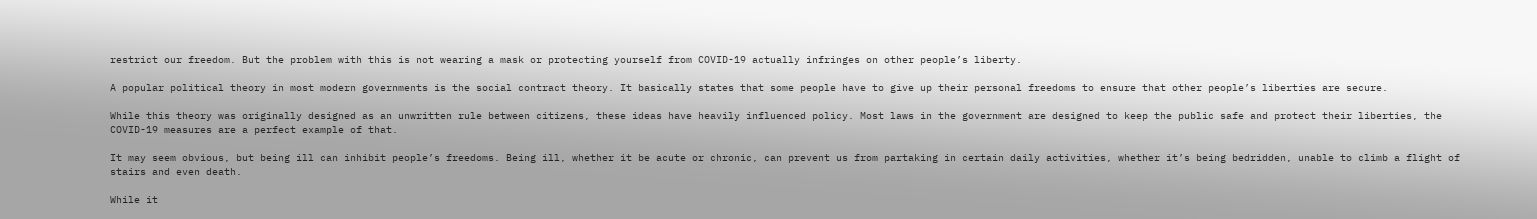restrict our freedom. But the problem with this is not wearing a mask or protecting yourself from COVID-19 actually infringes on other people’s liberty.

A popular political theory in most modern governments is the social contract theory. It basically states that some people have to give up their personal freedoms to ensure that other people’s liberties are secure.

While this theory was originally designed as an unwritten rule between citizens, these ideas have heavily influenced policy. Most laws in the government are designed to keep the public safe and protect their liberties, the COVID-19 measures are a perfect example of that.

It may seem obvious, but being ill can inhibit people’s freedoms. Being ill, whether it be acute or chronic, can prevent us from partaking in certain daily activities, whether it’s being bedridden, unable to climb a flight of stairs and even death.

While it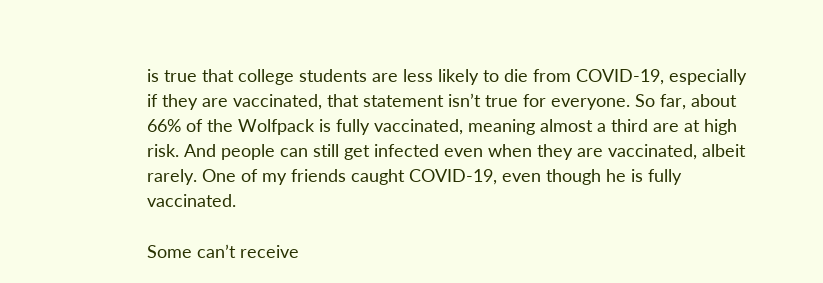is true that college students are less likely to die from COVID-19, especially if they are vaccinated, that statement isn’t true for everyone. So far, about 66% of the Wolfpack is fully vaccinated, meaning almost a third are at high risk. And people can still get infected even when they are vaccinated, albeit rarely. One of my friends caught COVID-19, even though he is fully vaccinated.

Some can’t receive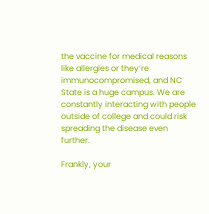the vaccine for medical reasons like allergies or they’re immunocompromised, and NC State is a huge campus. We are constantly interacting with people outside of college and could risk spreading the disease even further.

Frankly, your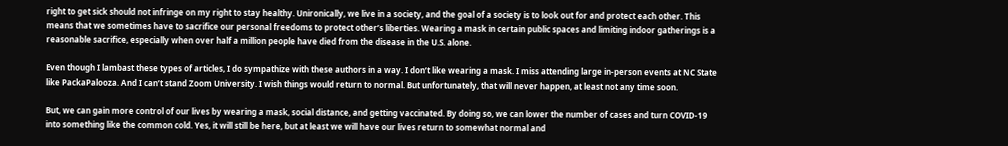right to get sick should not infringe on my right to stay healthy. Unironically, we live in a society, and the goal of a society is to look out for and protect each other. This means that we sometimes have to sacrifice our personal freedoms to protect other’s liberties. Wearing a mask in certain public spaces and limiting indoor gatherings is a reasonable sacrifice, especially when over half a million people have died from the disease in the U.S. alone.

Even though I lambast these types of articles, I do sympathize with these authors in a way. I don’t like wearing a mask. I miss attending large in-person events at NC State like PackaPalooza. And I can’t stand Zoom University. I wish things would return to normal. But unfortunately, that will never happen, at least not any time soon.

But, we can gain more control of our lives by wearing a mask, social distance, and getting vaccinated. By doing so, we can lower the number of cases and turn COVID-19 into something like the common cold. Yes, it will still be here, but at least we will have our lives return to somewhat normal and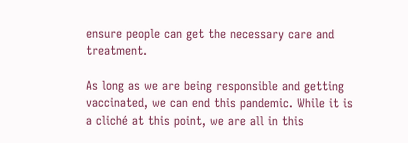ensure people can get the necessary care and treatment.

As long as we are being responsible and getting vaccinated, we can end this pandemic. While it is a cliché at this point, we are all in this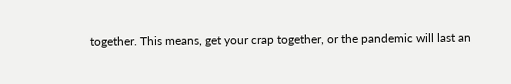together. This means, get your crap together, or the pandemic will last an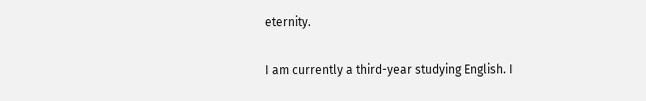eternity.

I am currently a third-year studying English. I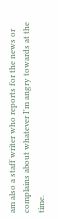am also a staff writer who reports for the news or complains about whatever I'm angry towards at the time.